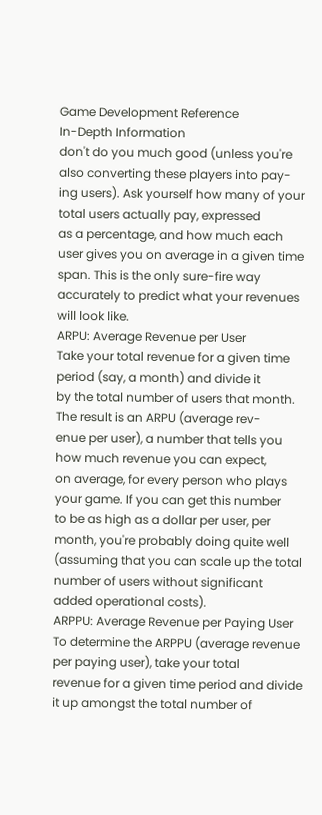Game Development Reference
In-Depth Information
don't do you much good (unless you're also converting these players into pay-
ing users). Ask yourself how many of your total users actually pay, expressed
as a percentage, and how much each user gives you on average in a given time
span. This is the only sure-fire way accurately to predict what your revenues
will look like.
ARPU: Average Revenue per User
Take your total revenue for a given time period (say, a month) and divide it
by the total number of users that month. The result is an ARPU (average rev-
enue per user), a number that tells you how much revenue you can expect,
on average, for every person who plays your game. If you can get this number
to be as high as a dollar per user, per month, you're probably doing quite well
(assuming that you can scale up the total number of users without significant
added operational costs).
ARPPU: Average Revenue per Paying User
To determine the ARPPU (average revenue per paying user), take your total
revenue for a given time period and divide it up amongst the total number of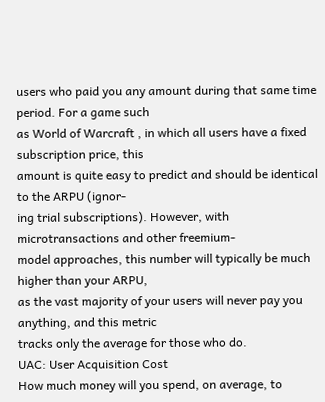users who paid you any amount during that same time period. For a game such
as World of Warcraft , in which all users have a fixed subscription price, this
amount is quite easy to predict and should be identical to the ARPU (ignor-
ing trial subscriptions). However, with microtransactions and other freemium-
model approaches, this number will typically be much higher than your ARPU,
as the vast majority of your users will never pay you anything, and this metric
tracks only the average for those who do.
UAC: User Acquisition Cost
How much money will you spend, on average, to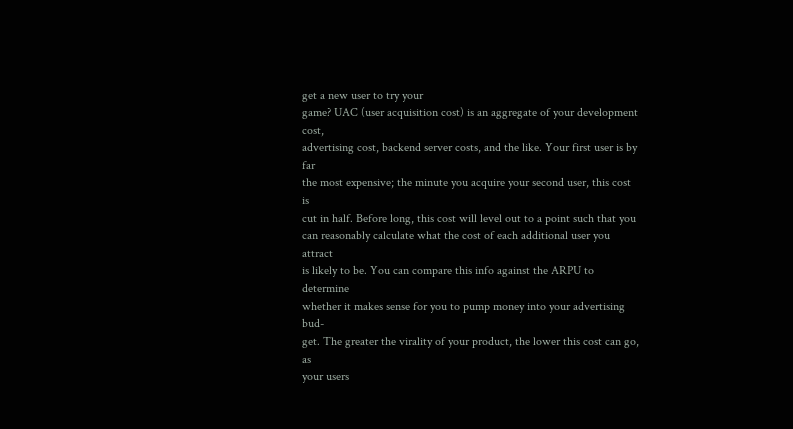get a new user to try your
game? UAC (user acquisition cost) is an aggregate of your development cost,
advertising cost, backend server costs, and the like. Your first user is by far
the most expensive; the minute you acquire your second user, this cost is
cut in half. Before long, this cost will level out to a point such that you
can reasonably calculate what the cost of each additional user you attract
is likely to be. You can compare this info against the ARPU to determine
whether it makes sense for you to pump money into your advertising bud-
get. The greater the virality of your product, the lower this cost can go, as
your users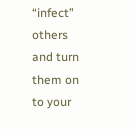“infect” others and turn them on to your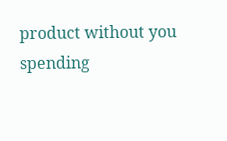product without you
spending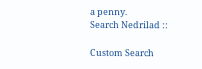a penny.
Search Nedrilad ::

Custom Search